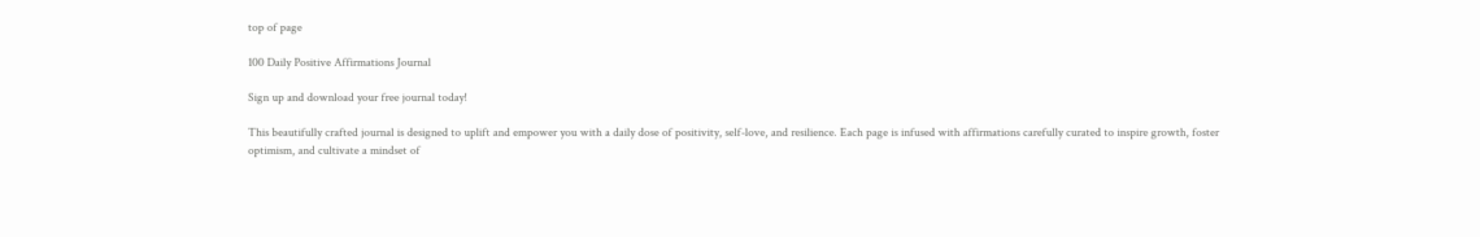top of page

100 Daily Positive Affirmations Journal

Sign up and download your free journal today!

This beautifully crafted journal is designed to uplift and empower you with a daily dose of positivity, self-love, and resilience. Each page is infused with affirmations carefully curated to inspire growth, foster optimism, and cultivate a mindset of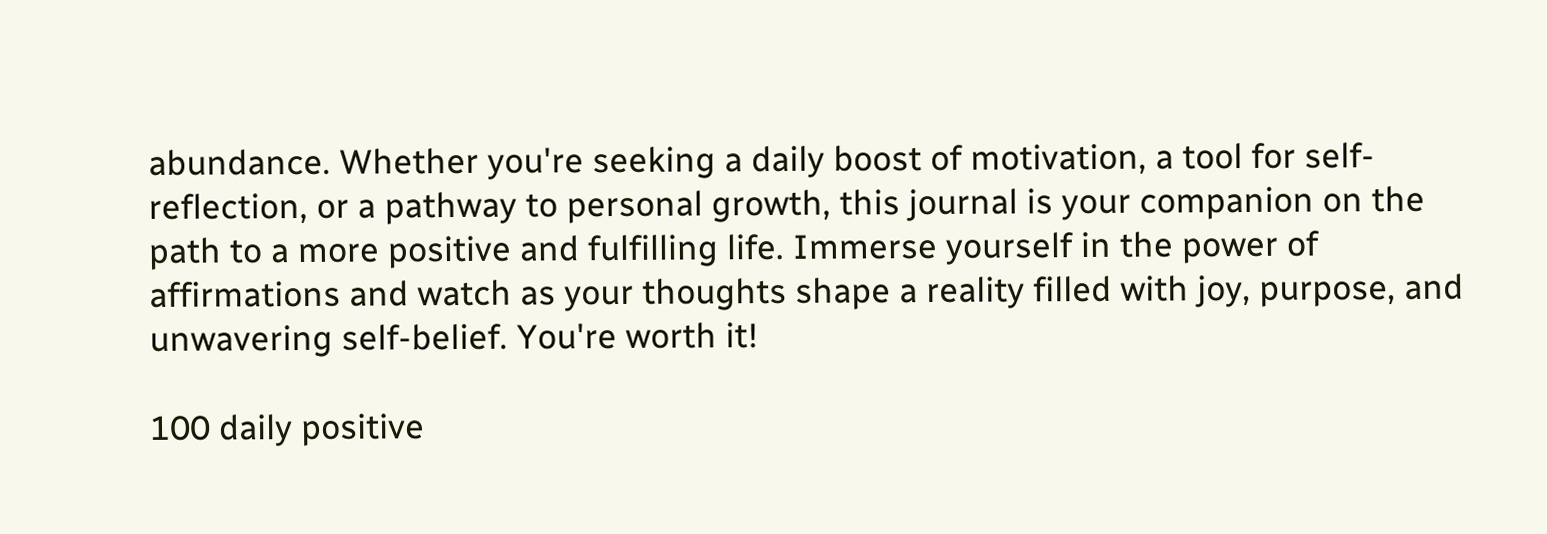abundance. Whether you're seeking a daily boost of motivation, a tool for self-reflection, or a pathway to personal growth, this journal is your companion on the path to a more positive and fulfilling life. Immerse yourself in the power of affirmations and watch as your thoughts shape a reality filled with joy, purpose, and unwavering self-belief. You're worth it!

100 daily positive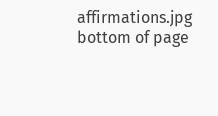affirmations.jpg
bottom of page